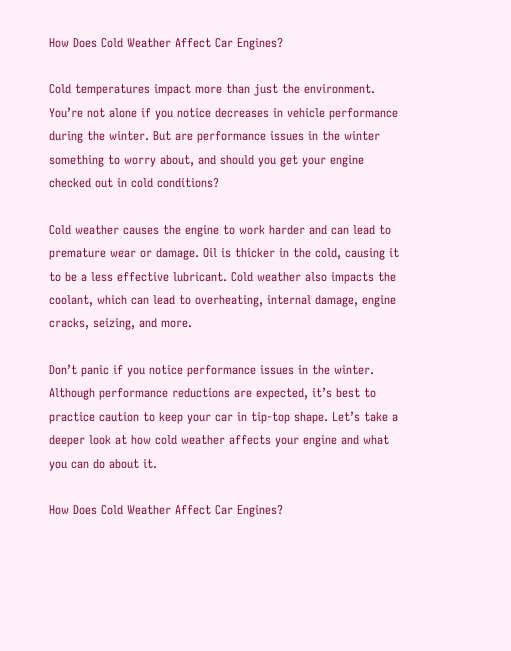How Does Cold Weather Affect Car Engines?

Cold temperatures impact more than just the environment. You’re not alone if you notice decreases in vehicle performance during the winter. But are performance issues in the winter something to worry about, and should you get your engine checked out in cold conditions?

Cold weather causes the engine to work harder and can lead to premature wear or damage. Oil is thicker in the cold, causing it to be a less effective lubricant. Cold weather also impacts the coolant, which can lead to overheating, internal damage, engine cracks, seizing, and more.

Don’t panic if you notice performance issues in the winter. Although performance reductions are expected, it’s best to practice caution to keep your car in tip-top shape. Let’s take a deeper look at how cold weather affects your engine and what you can do about it.

How Does Cold Weather Affect Car Engines?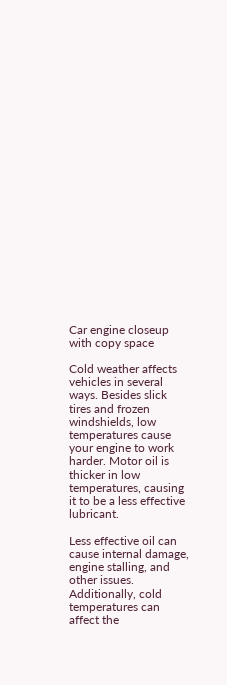Car engine closeup with copy space

Cold weather affects vehicles in several ways. Besides slick tires and frozen windshields, low temperatures cause your engine to work harder. Motor oil is thicker in low temperatures, causing it to be a less effective lubricant.

Less effective oil can cause internal damage, engine stalling, and other issues. Additionally, cold temperatures can affect the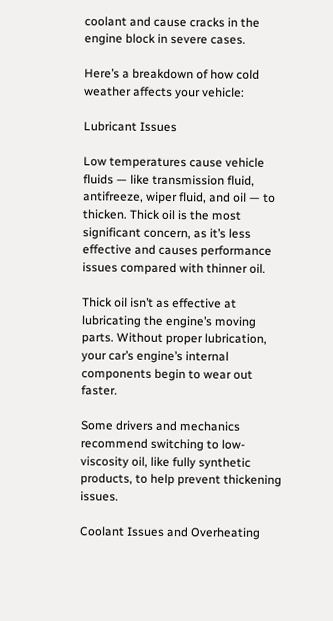coolant and cause cracks in the engine block in severe cases.

Here’s a breakdown of how cold weather affects your vehicle:

Lubricant Issues

Low temperatures cause vehicle fluids — like transmission fluid, antifreeze, wiper fluid, and oil — to thicken. Thick oil is the most significant concern, as it’s less effective and causes performance issues compared with thinner oil.

Thick oil isn’t as effective at lubricating the engine’s moving parts. Without proper lubrication, your car’s engine’s internal components begin to wear out faster.

Some drivers and mechanics recommend switching to low-viscosity oil, like fully synthetic products, to help prevent thickening issues.

Coolant Issues and Overheating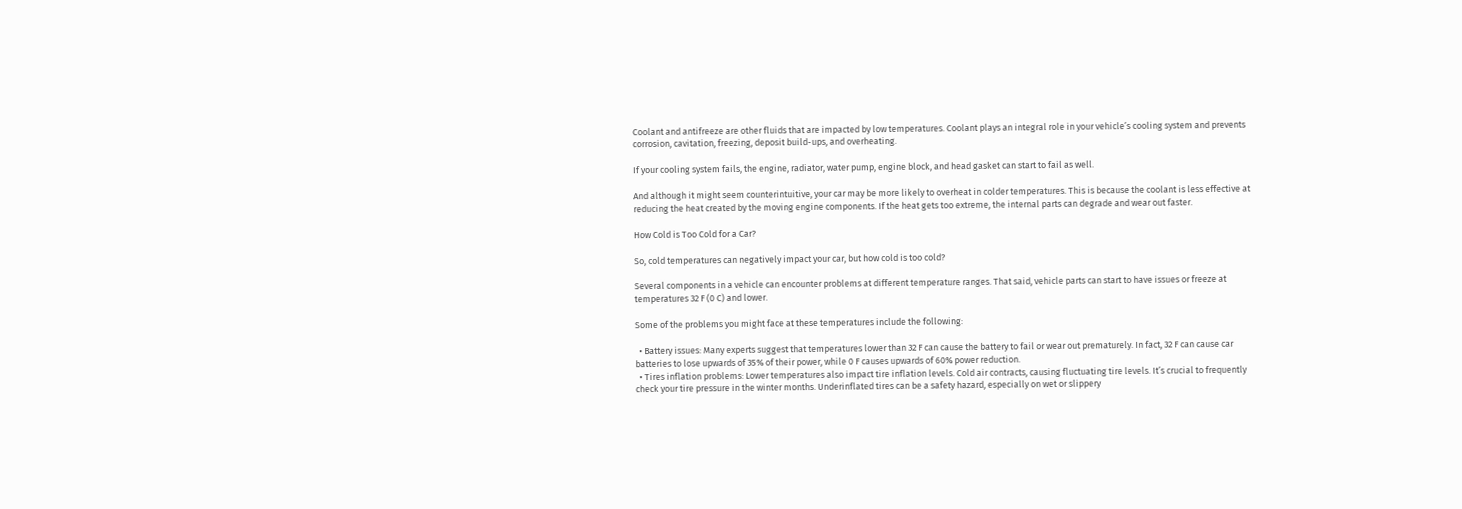Coolant and antifreeze are other fluids that are impacted by low temperatures. Coolant plays an integral role in your vehicle’s cooling system and prevents corrosion, cavitation, freezing, deposit build-ups, and overheating.

If your cooling system fails, the engine, radiator, water pump, engine block, and head gasket can start to fail as well.

And although it might seem counterintuitive, your car may be more likely to overheat in colder temperatures. This is because the coolant is less effective at reducing the heat created by the moving engine components. If the heat gets too extreme, the internal parts can degrade and wear out faster.

How Cold is Too Cold for a Car?

So, cold temperatures can negatively impact your car, but how cold is too cold?

Several components in a vehicle can encounter problems at different temperature ranges. That said, vehicle parts can start to have issues or freeze at temperatures 32 F (0 C) and lower.

Some of the problems you might face at these temperatures include the following:

  • Battery issues: Many experts suggest that temperatures lower than 32 F can cause the battery to fail or wear out prematurely. In fact, 32 F can cause car batteries to lose upwards of 35% of their power, while 0 F causes upwards of 60% power reduction.
  • Tires inflation problems: Lower temperatures also impact tire inflation levels. Cold air contracts, causing fluctuating tire levels. It’s crucial to frequently check your tire pressure in the winter months. Underinflated tires can be a safety hazard, especially on wet or slippery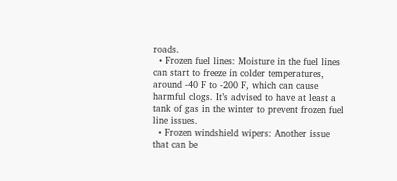roads.
  • Frozen fuel lines: Moisture in the fuel lines can start to freeze in colder temperatures, around -40 F to -200 F, which can cause harmful clogs. It’s advised to have at least a tank of gas in the winter to prevent frozen fuel line issues.
  • Frozen windshield wipers: Another issue that can be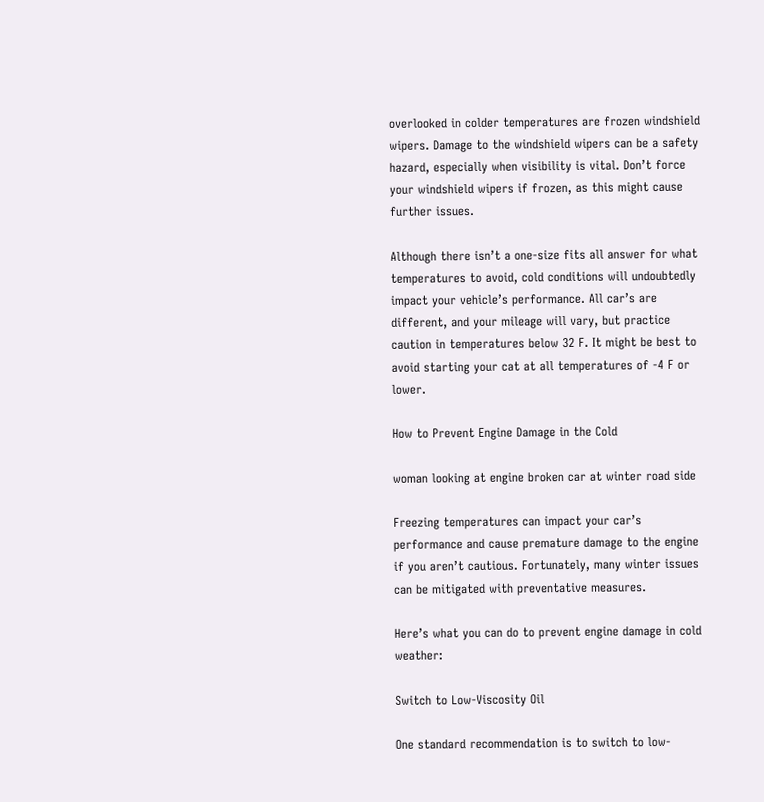overlooked in colder temperatures are frozen windshield wipers. Damage to the windshield wipers can be a safety hazard, especially when visibility is vital. Don’t force your windshield wipers if frozen, as this might cause further issues.

Although there isn’t a one-size fits all answer for what temperatures to avoid, cold conditions will undoubtedly impact your vehicle’s performance. All car’s are different, and your mileage will vary, but practice caution in temperatures below 32 F. It might be best to avoid starting your cat at all temperatures of -4 F or lower.

How to Prevent Engine Damage in the Cold

woman looking at engine broken car at winter road side

Freezing temperatures can impact your car’s performance and cause premature damage to the engine if you aren’t cautious. Fortunately, many winter issues can be mitigated with preventative measures.

Here’s what you can do to prevent engine damage in cold weather:

Switch to Low-Viscosity Oil

One standard recommendation is to switch to low-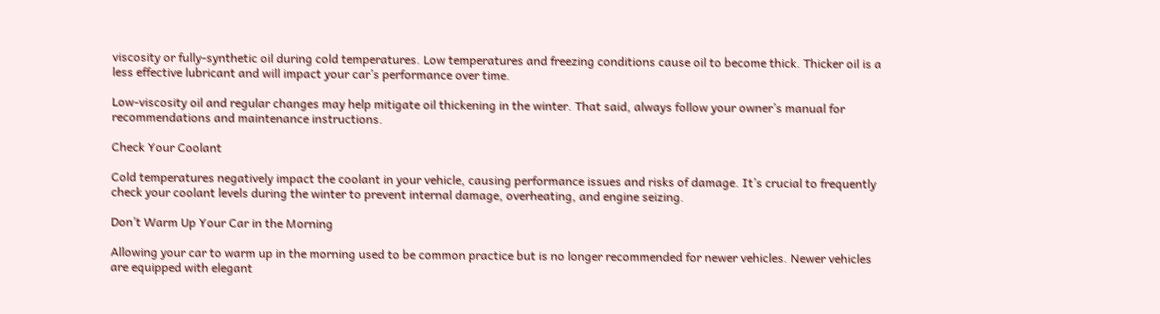viscosity or fully-synthetic oil during cold temperatures. Low temperatures and freezing conditions cause oil to become thick. Thicker oil is a less effective lubricant and will impact your car’s performance over time.

Low-viscosity oil and regular changes may help mitigate oil thickening in the winter. That said, always follow your owner’s manual for recommendations and maintenance instructions.

Check Your Coolant

Cold temperatures negatively impact the coolant in your vehicle, causing performance issues and risks of damage. It’s crucial to frequently check your coolant levels during the winter to prevent internal damage, overheating, and engine seizing.

Don’t Warm Up Your Car in the Morning

Allowing your car to warm up in the morning used to be common practice but is no longer recommended for newer vehicles. Newer vehicles are equipped with elegant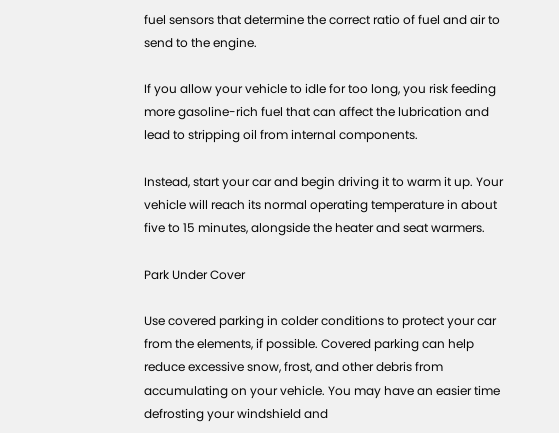fuel sensors that determine the correct ratio of fuel and air to send to the engine.

If you allow your vehicle to idle for too long, you risk feeding more gasoline-rich fuel that can affect the lubrication and lead to stripping oil from internal components.

Instead, start your car and begin driving it to warm it up. Your vehicle will reach its normal operating temperature in about five to 15 minutes, alongside the heater and seat warmers.

Park Under Cover

Use covered parking in colder conditions to protect your car from the elements, if possible. Covered parking can help reduce excessive snow, frost, and other debris from accumulating on your vehicle. You may have an easier time defrosting your windshield and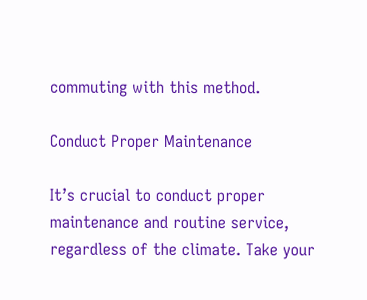commuting with this method.

Conduct Proper Maintenance

It’s crucial to conduct proper maintenance and routine service, regardless of the climate. Take your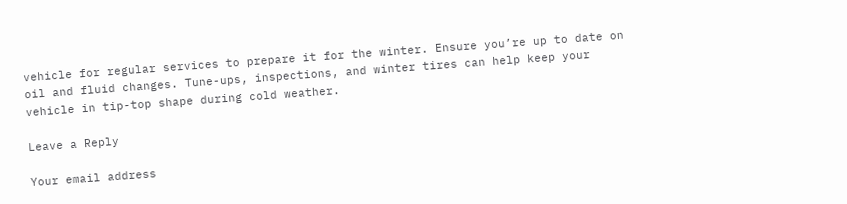vehicle for regular services to prepare it for the winter. Ensure you’re up to date on oil and fluid changes. Tune-ups, inspections, and winter tires can help keep your vehicle in tip-top shape during cold weather.

Leave a Reply

Your email address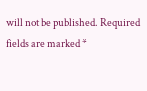will not be published. Required fields are marked *